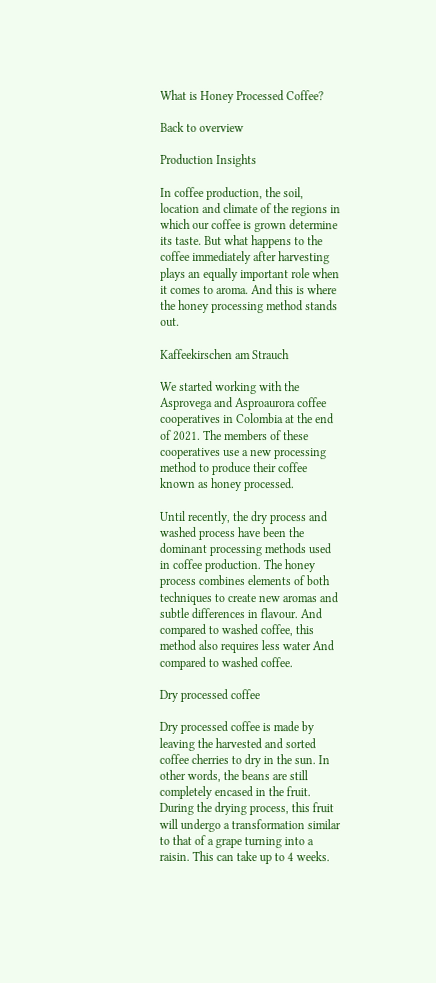What is Honey Processed Coffee?

Back to overview

Production Insights

In coffee production, the soil, location and climate of the regions in which our coffee is grown determine its taste. But what happens to the coffee immediately after harvesting plays an equally important role when it comes to aroma. And this is where the honey processing method stands out.

Kaffeekirschen am Strauch

We started working with the Asprovega and Asproaurora coffee cooperatives in Colombia at the end of 2021. The members of these cooperatives use a new processing method to produce their coffee known as honey processed.

Until recently, the dry process and washed process have been the dominant processing methods used in coffee production. The honey process combines elements of both techniques to create new aromas and subtle differences in flavour. And compared to washed coffee, this method also requires less water And compared to washed coffee.

Dry processed coffee

Dry processed coffee is made by leaving the harvested and sorted coffee cherries to dry in the sun. In other words, the beans are still completely encased in the fruit. During the drying process, this fruit will undergo a transformation similar to that of a grape turning into a raisin. This can take up to 4 weeks.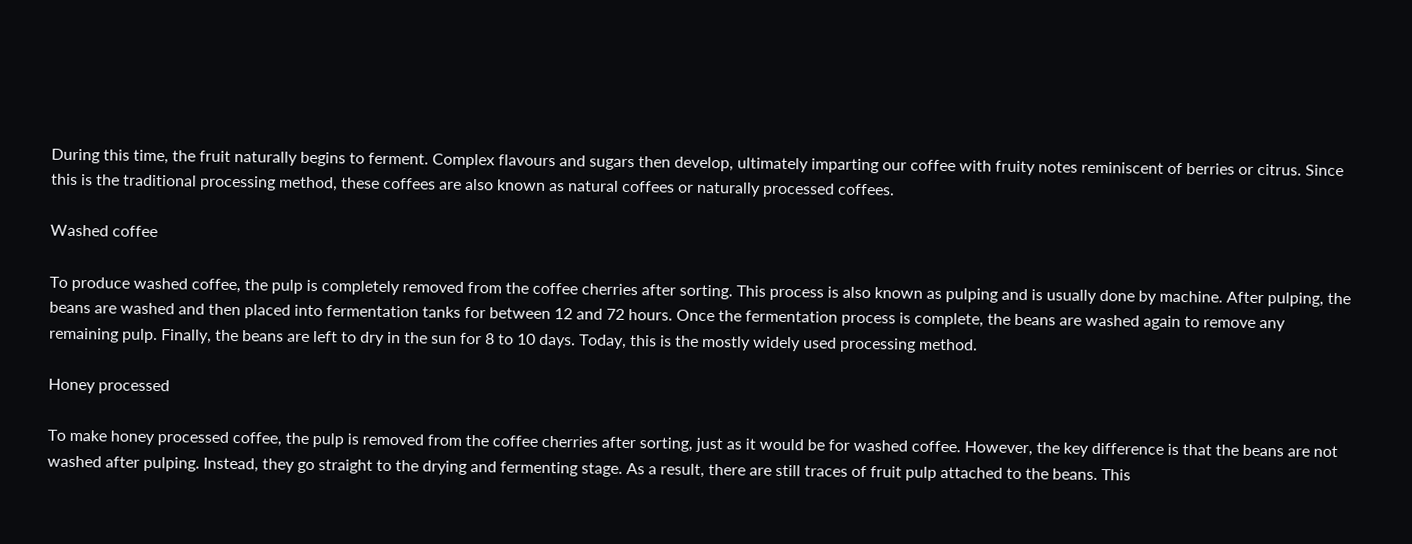During this time, the fruit naturally begins to ferment. Complex flavours and sugars then develop, ultimately imparting our coffee with fruity notes reminiscent of berries or citrus. Since this is the traditional processing method, these coffees are also known as natural coffees or naturally processed coffees.

Washed coffee

To produce washed coffee, the pulp is completely removed from the coffee cherries after sorting. This process is also known as pulping and is usually done by machine. After pulping, the beans are washed and then placed into fermentation tanks for between 12 and 72 hours. Once the fermentation process is complete, the beans are washed again to remove any remaining pulp. Finally, the beans are left to dry in the sun for 8 to 10 days. Today, this is the mostly widely used processing method.

Honey processed

To make honey processed coffee, the pulp is removed from the coffee cherries after sorting, just as it would be for washed coffee. However, the key difference is that the beans are not washed after pulping. Instead, they go straight to the drying and fermenting stage. As a result, there are still traces of fruit pulp attached to the beans. This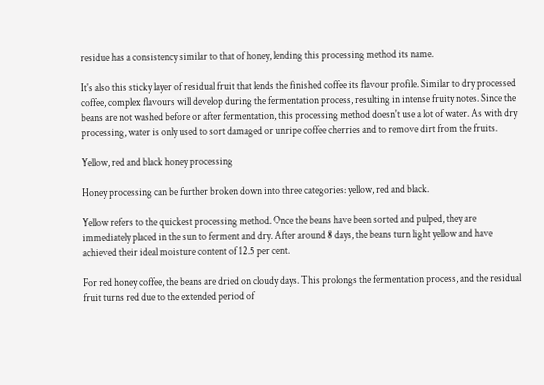residue has a consistency similar to that of honey, lending this processing method its name.

It's also this sticky layer of residual fruit that lends the finished coffee its flavour profile. Similar to dry processed coffee, complex flavours will develop during the fermentation process, resulting in intense fruity notes. Since the beans are not washed before or after fermentation, this processing method doesn't use a lot of water. As with dry processing, water is only used to sort damaged or unripe coffee cherries and to remove dirt from the fruits.

Yellow, red and black honey processing

Honey processing can be further broken down into three categories: yellow, red and black.

Yellow refers to the quickest processing method. Once the beans have been sorted and pulped, they are immediately placed in the sun to ferment and dry. After around 8 days, the beans turn light yellow and have achieved their ideal moisture content of 12.5 per cent.

For red honey coffee, the beans are dried on cloudy days. This prolongs the fermentation process, and the residual fruit turns red due to the extended period of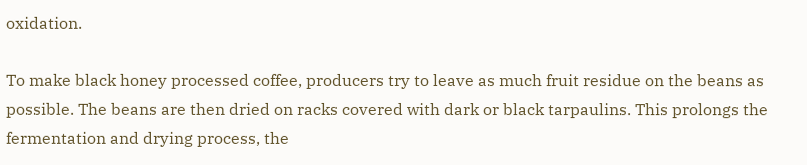oxidation.

To make black honey processed coffee, producers try to leave as much fruit residue on the beans as possible. The beans are then dried on racks covered with dark or black tarpaulins. This prolongs the fermentation and drying process, the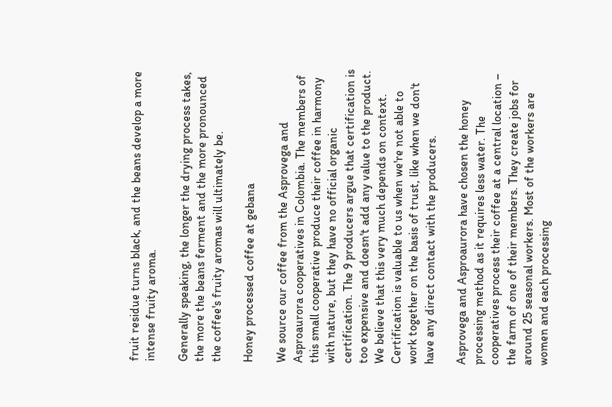fruit residue turns black, and the beans develop a more intense fruity aroma.

Generally speaking, the longer the drying process takes, the more the beans ferment and the more pronounced the coffee's fruity aromas will ultimately be.

Honey processed coffee at gebana

We source our coffee from the Asprovega and Asproaurora cooperatives in Colombia. The members of this small cooperative produce their coffee in harmony with nature, but they have no official organic certification. The 9 producers argue that certification is too expensive and doesn't add any value to the product. We believe that this very much depends on context. Certification is valuable to us when we're not able to work together on the basis of trust, like when we don't have any direct contact with the producers.

Asprovega and Asproaurora have chosen the honey processing method as it requires less water. The cooperatives process their coffee at a central location – the farm of one of their members. They create jobs for around 25 seasonal workers. Most of the workers are women and each processing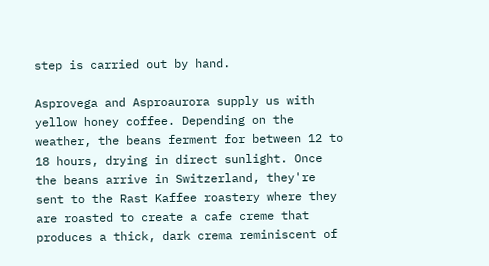step is carried out by hand.

Asprovega and Asproaurora supply us with yellow honey coffee. Depending on the weather, the beans ferment for between 12 to 18 hours, drying in direct sunlight. Once the beans arrive in Switzerland, they're sent to the Rast Kaffee roastery where they are roasted to create a cafe creme that produces a thick, dark crema reminiscent of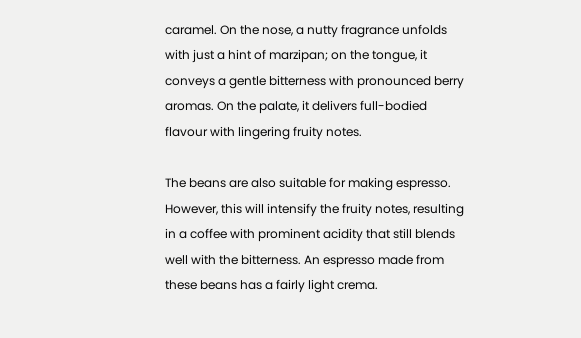caramel. On the nose, a nutty fragrance unfolds with just a hint of marzipan; on the tongue, it conveys a gentle bitterness with pronounced berry aromas. On the palate, it delivers full-bodied flavour with lingering fruity notes.

The beans are also suitable for making espresso. However, this will intensify the fruity notes, resulting in a coffee with prominent acidity that still blends well with the bitterness. An espresso made from these beans has a fairly light crema.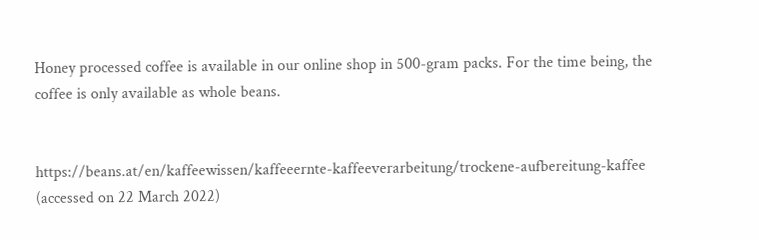Honey processed coffee is available in our online shop in 500-gram packs. For the time being, the coffee is only available as whole beans.


https://beans.at/en/kaffeewissen/kaffeeernte-kaffeeverarbeitung/trockene-aufbereitung-kaffee (accessed on 22 March 2022)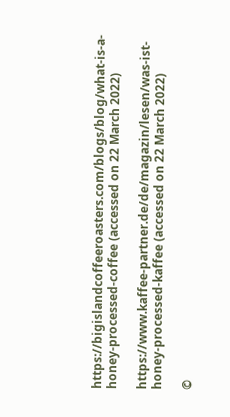https://bigislandcoffeeroasters.com/blogs/blog/what-is-a-honey-processed-coffee (accessed on 22 March 2022)

https://www.kaffee-partner.de/de/magazin/lesen/was-ist-honey-processed-kaffee (accessed on 22 March 2022)

©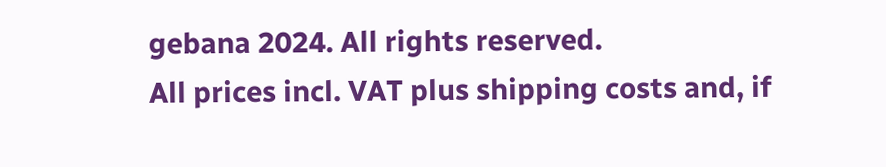gebana 2024. All rights reserved.
All prices incl. VAT plus shipping costs and, if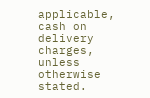applicable, cash on delivery charges, unless otherwise stated.